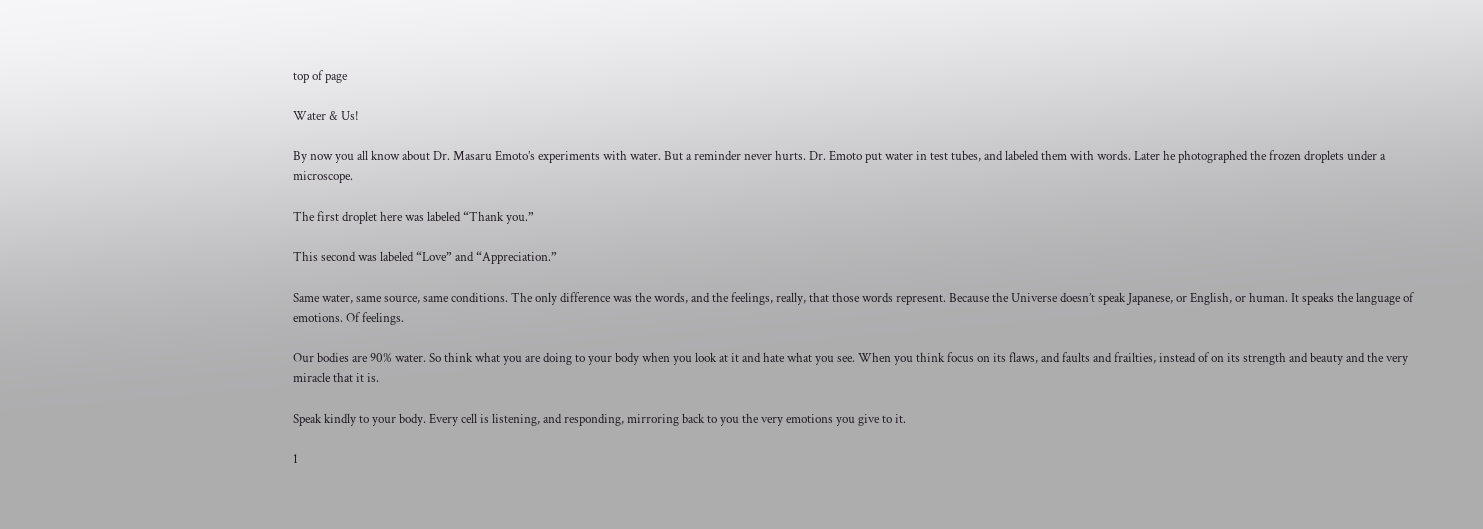top of page

Water & Us!

By now you all know about Dr. Masaru Emoto’s experiments with water. But a reminder never hurts. Dr. Emoto put water in test tubes, and labeled them with words. Later he photographed the frozen droplets under a microscope.

The first droplet here was labeled “Thank you.”

This second was labeled “Love” and “Appreciation.”

Same water, same source, same conditions. The only difference was the words, and the feelings, really, that those words represent. Because the Universe doesn’t speak Japanese, or English, or human. It speaks the language of emotions. Of feelings.

Our bodies are 90% water. So think what you are doing to your body when you look at it and hate what you see. When you think focus on its flaws, and faults and frailties, instead of on its strength and beauty and the very miracle that it is.

Speak kindly to your body. Every cell is listening, and responding, mirroring back to you the very emotions you give to it.

1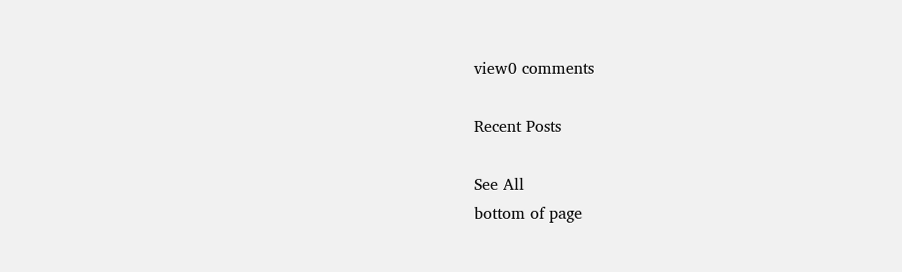view0 comments

Recent Posts

See All
bottom of page